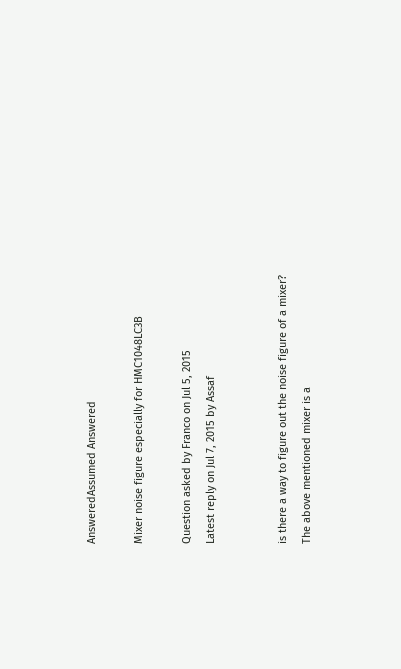AnsweredAssumed Answered

Mixer noise figure especially for HMC1048LC3B

Question asked by Franco on Jul 5, 2015
Latest reply on Jul 7, 2015 by Assaf


is there a way to figure out the noise figure of a mixer? The above mentioned mixer is a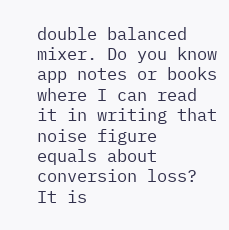double balanced mixer. Do you know app notes or books where I can read it in writing that noise figure equals about conversion loss? It is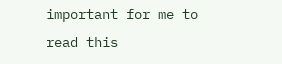important for me to read this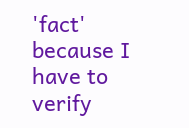'fact' because I have to verify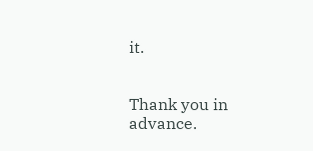it.


Thank you in advance.